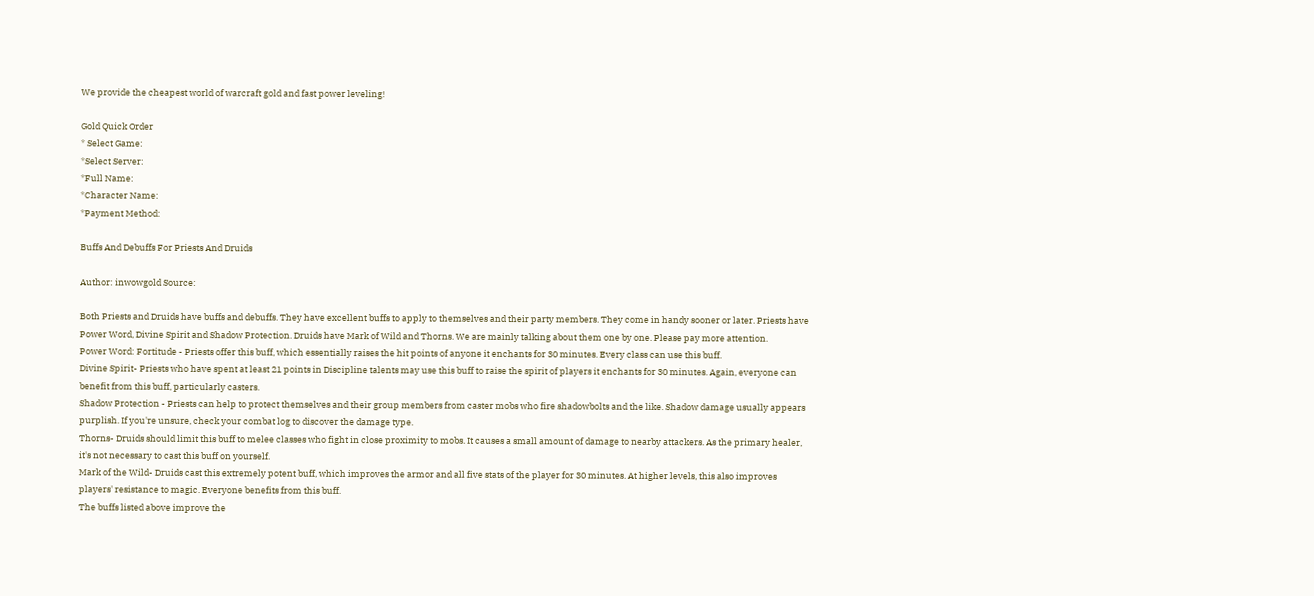We provide the cheapest world of warcraft gold and fast power leveling!

Gold Quick Order
* Select Game:
*Select Server:
*Full Name:
*Character Name:
*Payment Method:

Buffs And Debuffs For Priests And Druids

Author: inwowgold Source:

Both Priests and Druids have buffs and debuffs. They have excellent buffs to apply to themselves and their party members. They come in handy sooner or later. Priests have Power Word, Divine Spirit and Shadow Protection. Druids have Mark of Wild and Thorns. We are mainly talking about them one by one. Please pay more attention.
Power Word: Fortitude - Priests offer this buff, which essentially raises the hit points of anyone it enchants for 30 minutes. Every class can use this buff.
Divine Spirit- Priests who have spent at least 21 points in Discipline talents may use this buff to raise the spirit of players it enchants for 30 minutes. Again, everyone can benefit from this buff, particularly casters.
Shadow Protection - Priests can help to protect themselves and their group members from caster mobs who fire shadowbolts and the like. Shadow damage usually appears purplish. If you're unsure, check your combat log to discover the damage type.
Thorns- Druids should limit this buff to melee classes who fight in close proximity to mobs. It causes a small amount of damage to nearby attackers. As the primary healer, it's not necessary to cast this buff on yourself.
Mark of the Wild- Druids cast this extremely potent buff, which improves the armor and all five stats of the player for 30 minutes. At higher levels, this also improves players' resistance to magic. Everyone benefits from this buff.
The buffs listed above improve the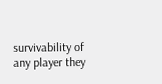survivability of any player they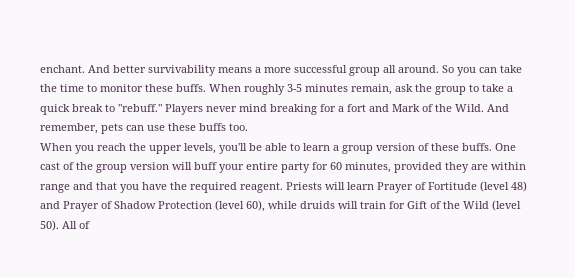enchant. And better survivability means a more successful group all around. So you can take the time to monitor these buffs. When roughly 3-5 minutes remain, ask the group to take a quick break to "rebuff." Players never mind breaking for a fort and Mark of the Wild. And remember, pets can use these buffs too.
When you reach the upper levels, you'll be able to learn a group version of these buffs. One cast of the group version will buff your entire party for 60 minutes, provided they are within range and that you have the required reagent. Priests will learn Prayer of Fortitude (level 48) and Prayer of Shadow Protection (level 60), while druids will train for Gift of the Wild (level 50). All of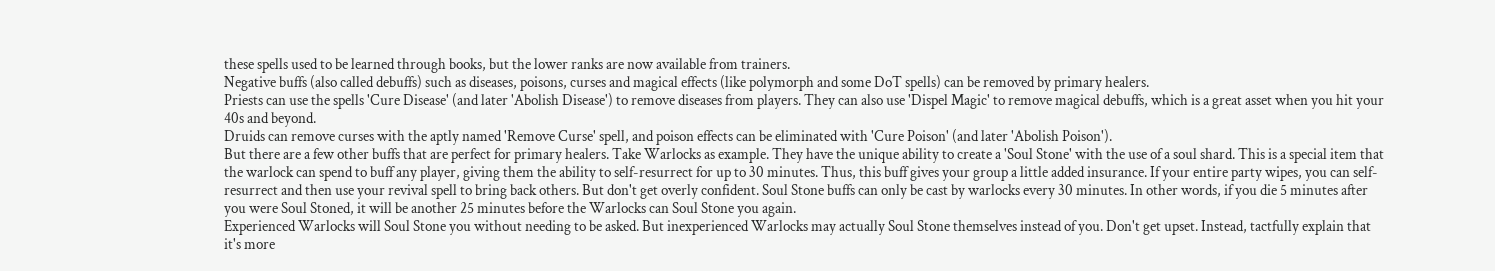these spells used to be learned through books, but the lower ranks are now available from trainers.
Negative buffs (also called debuffs) such as diseases, poisons, curses and magical effects (like polymorph and some DoT spells) can be removed by primary healers.
Priests can use the spells 'Cure Disease' (and later 'Abolish Disease') to remove diseases from players. They can also use 'Dispel Magic' to remove magical debuffs, which is a great asset when you hit your 40s and beyond.
Druids can remove curses with the aptly named 'Remove Curse' spell, and poison effects can be eliminated with 'Cure Poison' (and later 'Abolish Poison').
But there are a few other buffs that are perfect for primary healers. Take Warlocks as example. They have the unique ability to create a 'Soul Stone' with the use of a soul shard. This is a special item that the warlock can spend to buff any player, giving them the ability to self-resurrect for up to 30 minutes. Thus, this buff gives your group a little added insurance. If your entire party wipes, you can self-resurrect and then use your revival spell to bring back others. But don't get overly confident. Soul Stone buffs can only be cast by warlocks every 30 minutes. In other words, if you die 5 minutes after you were Soul Stoned, it will be another 25 minutes before the Warlocks can Soul Stone you again.
Experienced Warlocks will Soul Stone you without needing to be asked. But inexperienced Warlocks may actually Soul Stone themselves instead of you. Don't get upset. Instead, tactfully explain that it's more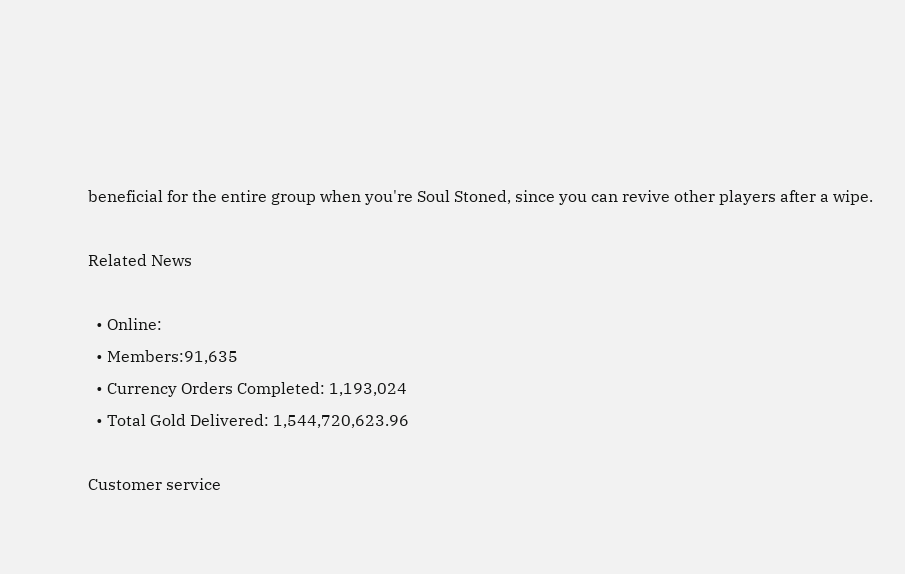beneficial for the entire group when you're Soul Stoned, since you can revive other players after a wipe.

Related News

  • Online:
  • Members:91,635
  • Currency Orders Completed: 1,193,024
  • Total Gold Delivered: 1,544,720,623.96

Customer service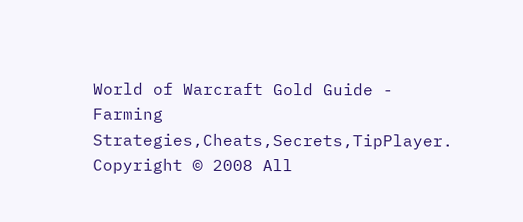World of Warcraft Gold Guide - Farming Strategies,Cheats,Secrets,TipPlayer.
Copyright © 2008 All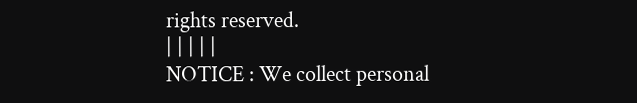rights reserved.
| | | | |
NOTICE : We collect personal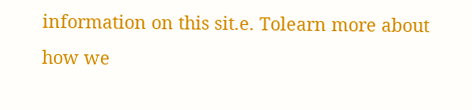information on this sit.e. Tolearn more about how we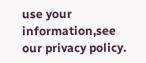use your information,see our privacy policy.